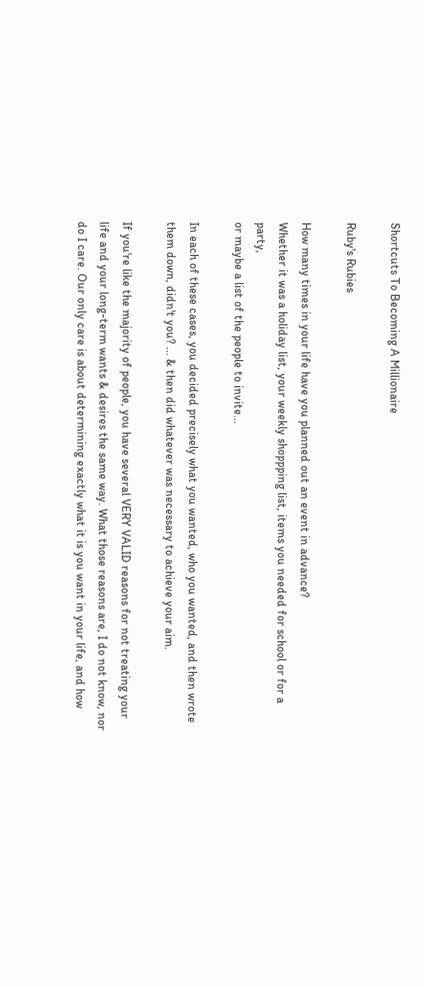Shortcuts To Becoming A Millionaire

Ruby's Rubies

How many times in your life have you planned out an event in advance?
Whether it was a holiday list, your weekly shoppping list, items you needed for school or for a party,
or maybe a list of the people to invite...

In each of these cases, you decided precisely what you wanted, who you wanted, and then wrote them down, didn't you? ... & then did whatever was necessary to achieve your aim.

If you're like the majority of people, you have several VERY VALID reasons for not treating your life and your long-term wants & desires the same way. What those reasons are, I do not know, nor do I care. Our only care is about determining exactly what it is you want in your life, and how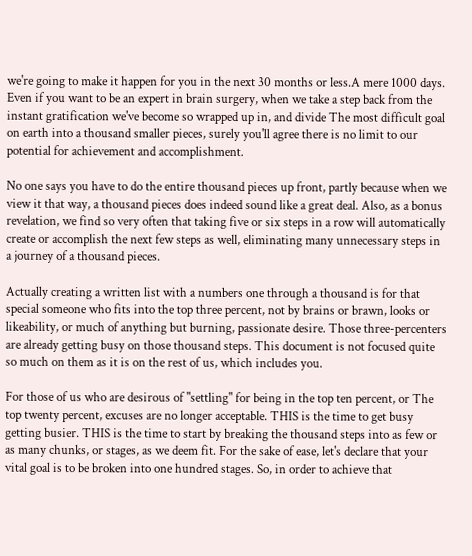we're going to make it happen for you in the next 30 months or less.A mere 1000 days. Even if you want to be an expert in brain surgery, when we take a step back from the instant gratification we've become so wrapped up in, and divide The most difficult goal on earth into a thousand smaller pieces, surely you'll agree there is no limit to our potential for achievement and accomplishment.

No one says you have to do the entire thousand pieces up front, partly because when we view it that way, a thousand pieces does indeed sound like a great deal. Also, as a bonus revelation, we find so very often that taking five or six steps in a row will automatically create or accomplish the next few steps as well, eliminating many unnecessary steps in a journey of a thousand pieces.

Actually creating a written list with a numbers one through a thousand is for that special someone who fits into the top three percent, not by brains or brawn, looks or likeability, or much of anything but burning, passionate desire. Those three-percenters are already getting busy on those thousand steps. This document is not focused quite so much on them as it is on the rest of us, which includes you.

For those of us who are desirous of "settling" for being in the top ten percent, or The top twenty percent, excuses are no longer acceptable. THIS is the time to get busy getting busier. THIS is the time to start by breaking the thousand steps into as few or as many chunks, or stages, as we deem fit. For the sake of ease, let's declare that your vital goal is to be broken into one hundred stages. So, in order to achieve that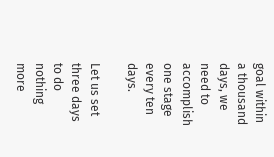goal within a thousand days, we need to accomplish one stage every ten days.

Let us set three days to do nothing more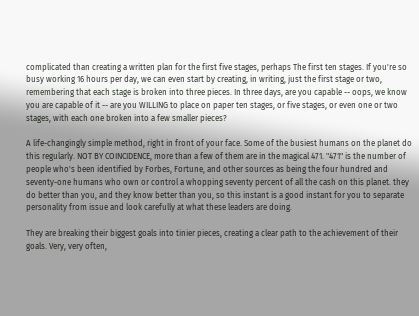complicated than creating a written plan for the first five stages, perhaps The first ten stages. If you're so busy working 16 hours per day, we can even start by creating, in writing, just the first stage or two, remembering that each stage is broken into three pieces. In three days, are you capable -- oops, we know you are capable of it -- are you WILLING to place on paper ten stages, or five stages, or even one or two stages, with each one broken into a few smaller pieces?

A life-changingly simple method, right in front of your face. Some of the busiest humans on the planet do this regularly. NOT BY COINCIDENCE, more than a few of them are in the magical 471. "471" is the number of people who's been identified by Forbes, Fortune, and other sources as being the four hundred and seventy-one humans who own or control a whopping seventy percent of all the cash on this planet. they do better than you, and they know better than you, so this instant is a good instant for you to separate personality from issue and look carefully at what these leaders are doing.

They are breaking their biggest goals into tinier pieces, creating a clear path to the achievement of their goals. Very, very often,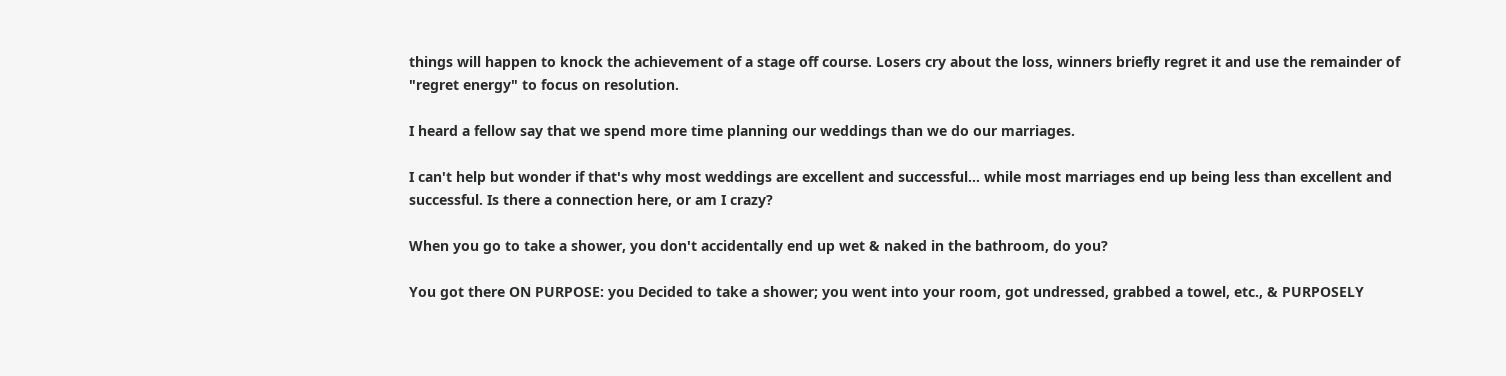things will happen to knock the achievement of a stage off course. Losers cry about the loss, winners briefly regret it and use the remainder of "regret energy" to focus on resolution.

I heard a fellow say that we spend more time planning our weddings than we do our marriages.

I can't help but wonder if that's why most weddings are excellent and successful... while most marriages end up being less than excellent and successful. Is there a connection here, or am I crazy?

When you go to take a shower, you don't accidentally end up wet & naked in the bathroom, do you?

You got there ON PURPOSE: you Decided to take a shower; you went into your room, got undressed, grabbed a towel, etc., & PURPOSELY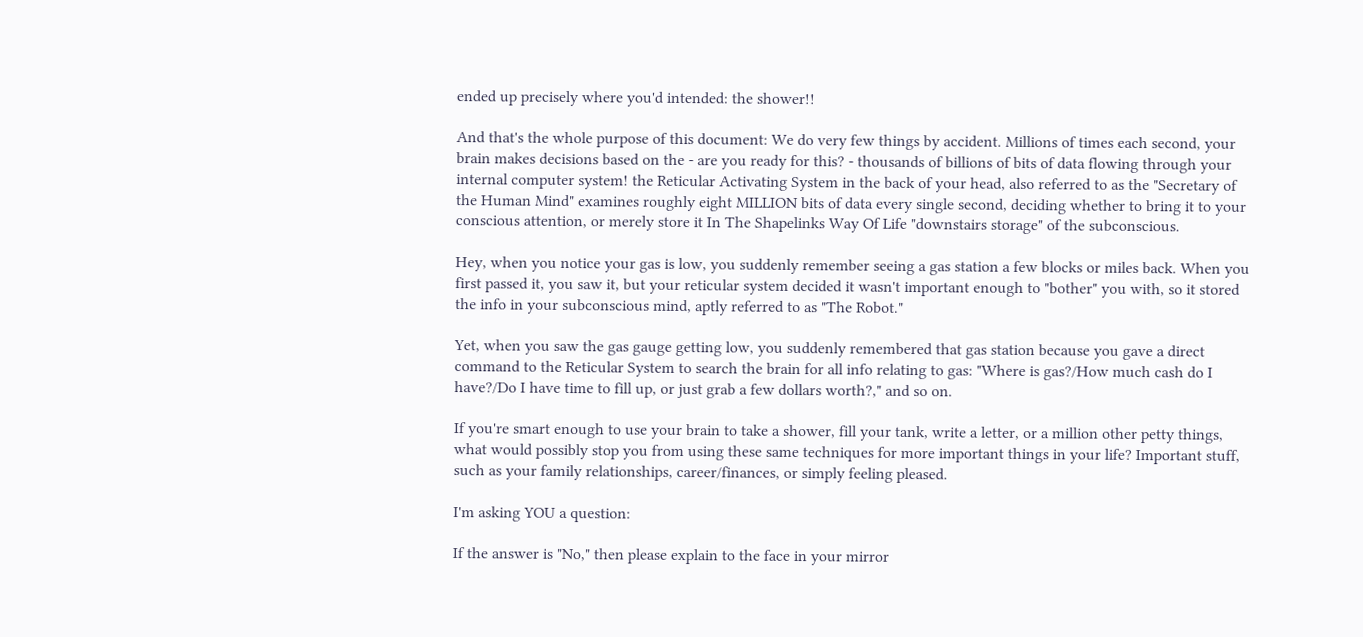ended up precisely where you'd intended: the shower!!

And that's the whole purpose of this document: We do very few things by accident. Millions of times each second, your brain makes decisions based on the - are you ready for this? - thousands of billions of bits of data flowing through your internal computer system! the Reticular Activating System in the back of your head, also referred to as the "Secretary of the Human Mind" examines roughly eight MILLION bits of data every single second, deciding whether to bring it to your conscious attention, or merely store it In The Shapelinks Way Of Life "downstairs storage" of the subconscious.

Hey, when you notice your gas is low, you suddenly remember seeing a gas station a few blocks or miles back. When you first passed it, you saw it, but your reticular system decided it wasn't important enough to "bother" you with, so it stored the info in your subconscious mind, aptly referred to as "The Robot."

Yet, when you saw the gas gauge getting low, you suddenly remembered that gas station because you gave a direct command to the Reticular System to search the brain for all info relating to gas: "Where is gas?/How much cash do I have?/Do I have time to fill up, or just grab a few dollars worth?," and so on.

If you're smart enough to use your brain to take a shower, fill your tank, write a letter, or a million other petty things, what would possibly stop you from using these same techniques for more important things in your life? Important stuff, such as your family relationships, career/finances, or simply feeling pleased.

I'm asking YOU a question:

If the answer is "No," then please explain to the face in your mirror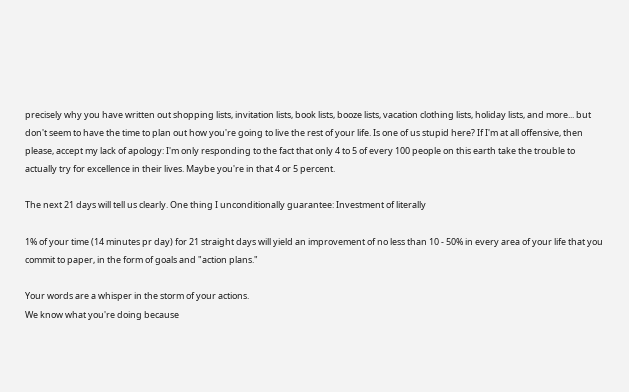precisely why you have written out shopping lists, invitation lists, book lists, booze lists, vacation clothing lists, holiday lists, and more... but don't seem to have the time to plan out how you're going to live the rest of your life. Is one of us stupid here? If I'm at all offensive, then please, accept my lack of apology: I'm only responding to the fact that only 4 to 5 of every 100 people on this earth take the trouble to actually try for excellence in their lives. Maybe you're in that 4 or 5 percent.

The next 21 days will tell us clearly. One thing I unconditionally guarantee: Investment of literally

1% of your time (14 minutes pr day) for 21 straight days will yield an improvement of no less than 10 - 50% in every area of your life that you commit to paper, in the form of goals and "action plans."

Your words are a whisper in the storm of your actions.
We know what you're doing because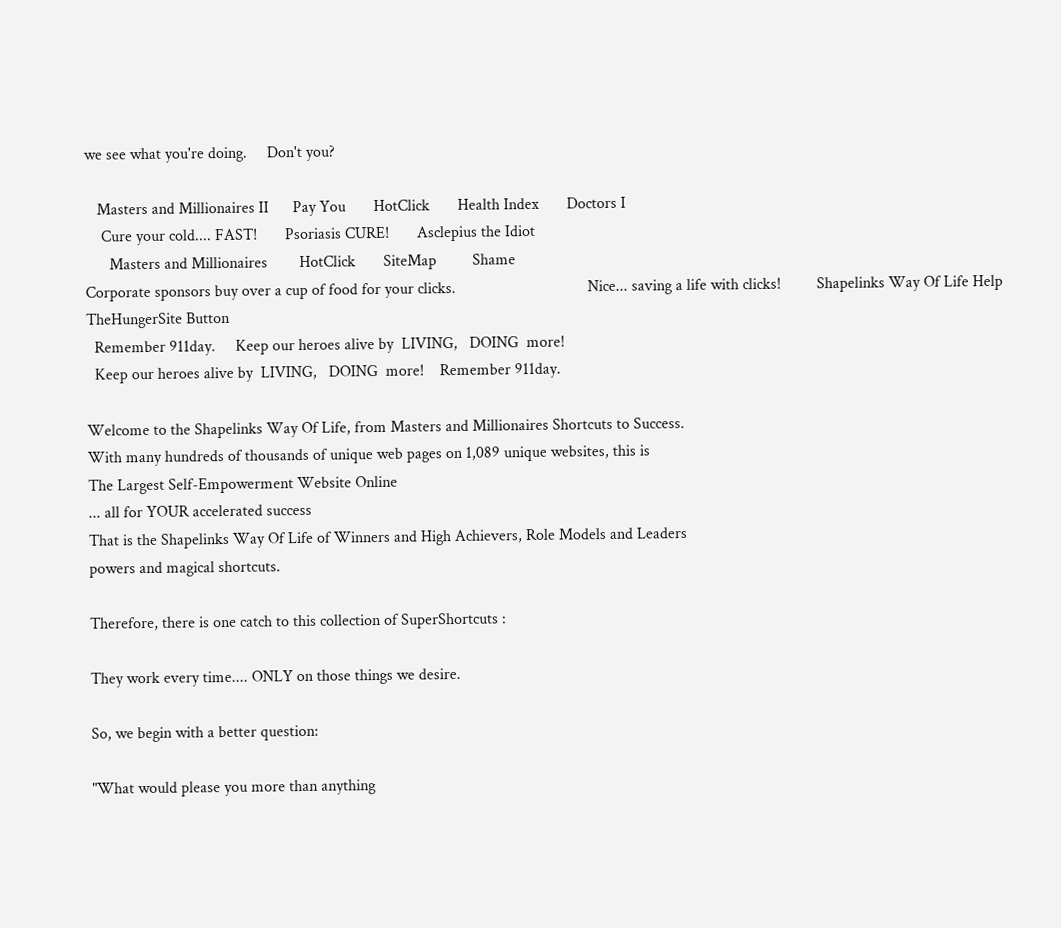we see what you're doing.     Don't you?

   Masters and Millionaires II      Pay You       HotClick       Health Index       Doctors I
    Cure your cold.... FAST!       Psoriasis CURE!       Asclepius the Idiot
      Masters and Millionaires        HotClick       SiteMap         Shame
Corporate sponsors buy over a cup of food for your clicks.                                 Nice... saving a life with clicks!         Shapelinks Way Of Life Help TheHungerSite Button
  Remember 911day.     Keep our heroes alive by  LIVING,   DOING  more!
  Keep our heroes alive by  LIVING,   DOING  more!    Remember 911day.

Welcome to the Shapelinks Way Of Life, from Masters and Millionaires Shortcuts to Success.
With many hundreds of thousands of unique web pages on 1,089 unique websites, this is
The Largest Self-Empowerment Website Online
... all for YOUR accelerated success
That is the Shapelinks Way Of Life of Winners and High Achievers, Role Models and Leaders
powers and magical shortcuts.

Therefore, there is one catch to this collection of SuperShortcuts :

They work every time.... ONLY on those things we desire.

So, we begin with a better question:

"What would please you more than anything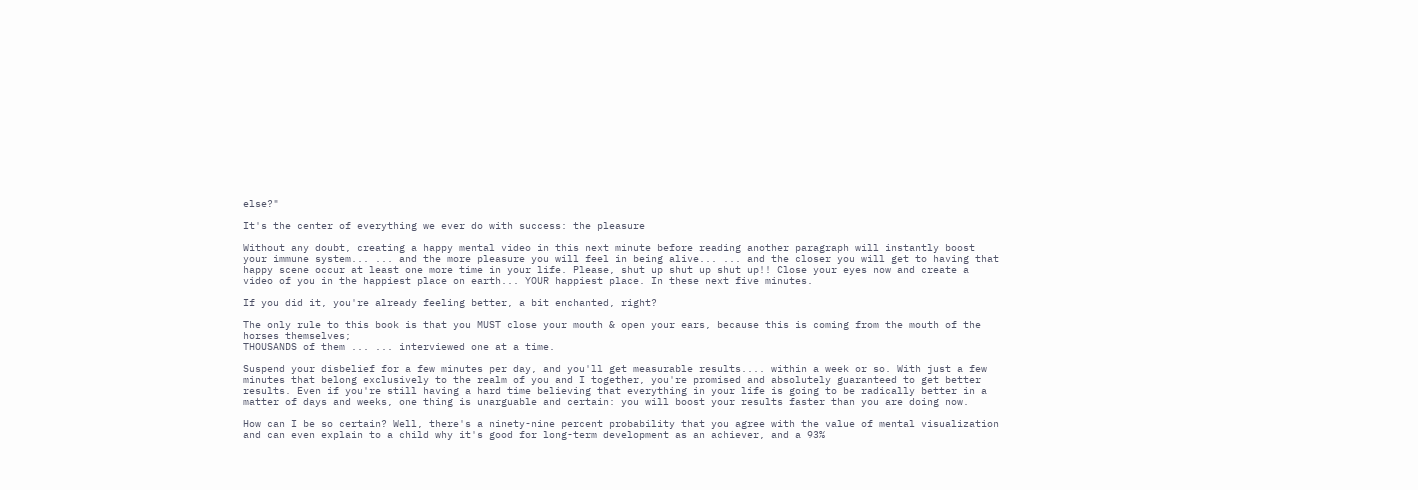else?"

It's the center of everything we ever do with success: the pleasure

Without any doubt, creating a happy mental video in this next minute before reading another paragraph will instantly boost your immune system... ... and the more pleasure you will feel in being alive... ... and the closer you will get to having that happy scene occur at least one more time in your life. Please, shut up shut up shut up!! Close your eyes now and create a video of you in the happiest place on earth... YOUR happiest place. In these next five minutes.

If you did it, you're already feeling better, a bit enchanted, right?

The only rule to this book is that you MUST close your mouth & open your ears, because this is coming from the mouth of the horses themselves;
THOUSANDS of them ... ... interviewed one at a time.

Suspend your disbelief for a few minutes per day, and you'll get measurable results.... within a week or so. With just a few minutes that belong exclusively to the realm of you and I together, you're promised and absolutely guaranteed to get better results. Even if you're still having a hard time believing that everything in your life is going to be radically better in a matter of days and weeks, one thing is unarguable and certain: you will boost your results faster than you are doing now.

How can I be so certain? Well, there's a ninety-nine percent probability that you agree with the value of mental visualization and can even explain to a child why it's good for long-term development as an achiever, and a 93%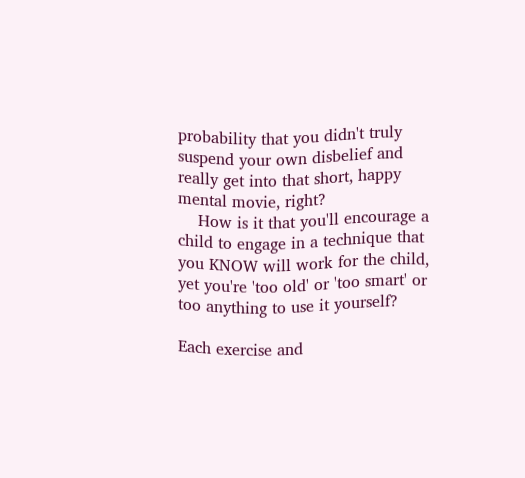probability that you didn't truly suspend your own disbelief and really get into that short, happy mental movie, right?
    How is it that you'll encourage a child to engage in a technique that you KNOW will work for the child, yet you're 'too old' or 'too smart' or too anything to use it yourself?

Each exercise and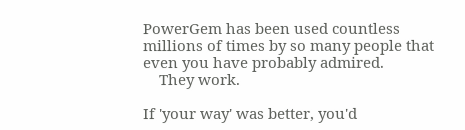PowerGem has been used countless millions of times by so many people that even you have probably admired.
    They work.

If 'your way' was better, you'd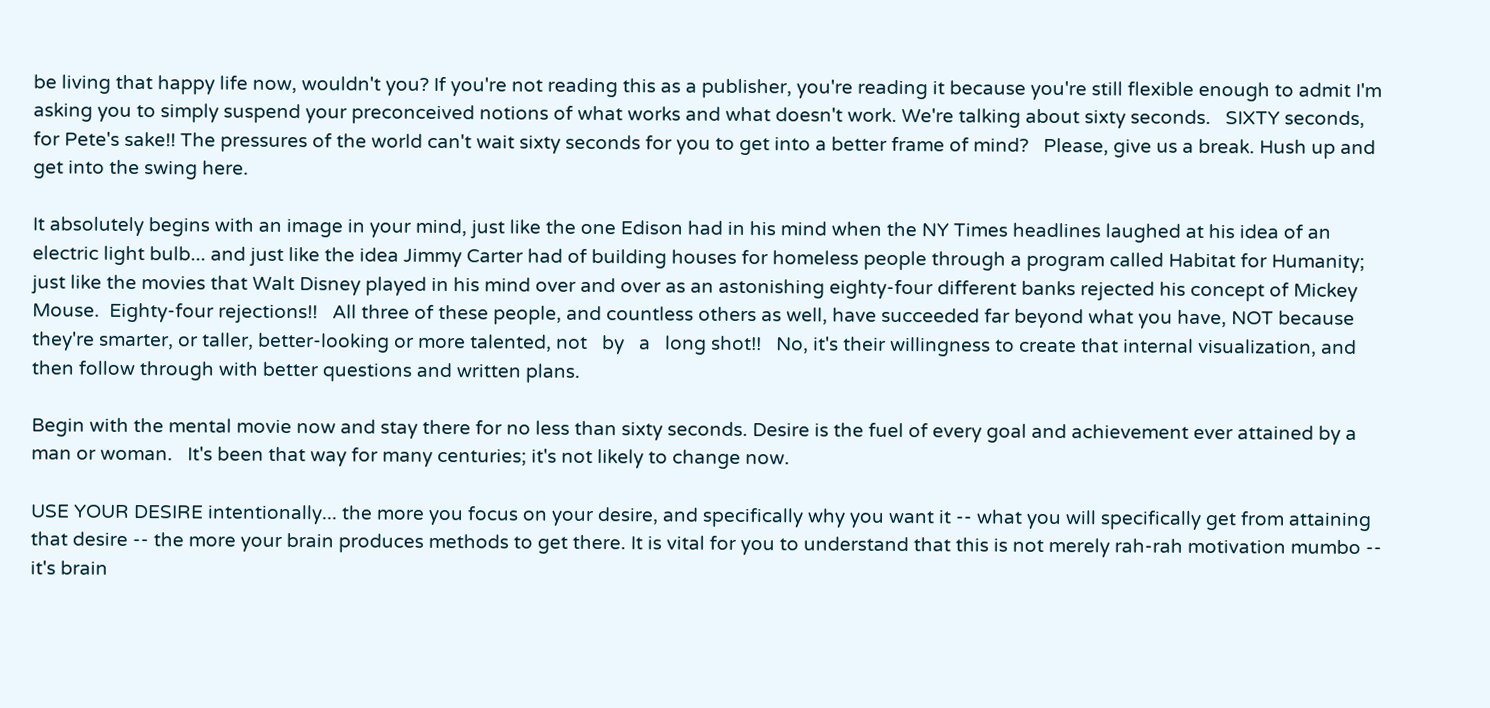be living that happy life now, wouldn't you? If you're not reading this as a publisher, you're reading it because you're still flexible enough to admit I'm asking you to simply suspend your preconceived notions of what works and what doesn't work. We're talking about sixty seconds.   SIXTY seconds, for Pete's sake!! The pressures of the world can't wait sixty seconds for you to get into a better frame of mind?   Please, give us a break. Hush up and get into the swing here.

It absolutely begins with an image in your mind, just like the one Edison had in his mind when the NY Times headlines laughed at his idea of an electric light bulb... and just like the idea Jimmy Carter had of building houses for homeless people through a program called Habitat for Humanity; just like the movies that Walt Disney played in his mind over and over as an astonishing eighty-four different banks rejected his concept of Mickey Mouse.  Eighty-four rejections!!   All three of these people, and countless others as well, have succeeded far beyond what you have, NOT because they're smarter, or taller, better-looking or more talented, not   by   a   long shot!!   No, it's their willingness to create that internal visualization, and then follow through with better questions and written plans.

Begin with the mental movie now and stay there for no less than sixty seconds. Desire is the fuel of every goal and achievement ever attained by a man or woman.   It's been that way for many centuries; it's not likely to change now.

USE YOUR DESIRE intentionally... the more you focus on your desire, and specifically why you want it -- what you will specifically get from attaining that desire -- the more your brain produces methods to get there. It is vital for you to understand that this is not merely rah-rah motivation mumbo -- it's brain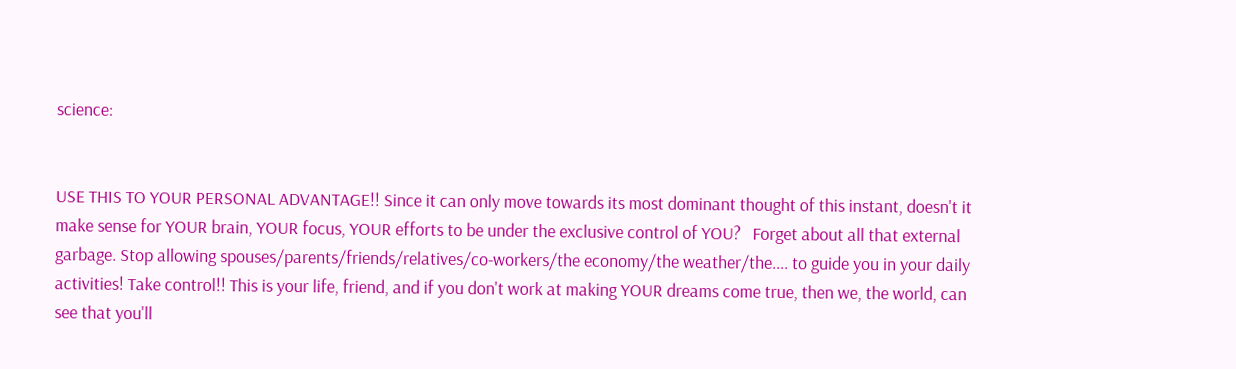science:


USE THIS TO YOUR PERSONAL ADVANTAGE!! Since it can only move towards its most dominant thought of this instant, doesn't it make sense for YOUR brain, YOUR focus, YOUR efforts to be under the exclusive control of YOU?   Forget about all that external garbage. Stop allowing spouses/parents/friends/relatives/co-workers/the economy/the weather/the.... to guide you in your daily activities! Take control!! This is your life, friend, and if you don't work at making YOUR dreams come true, then we, the world, can see that you'll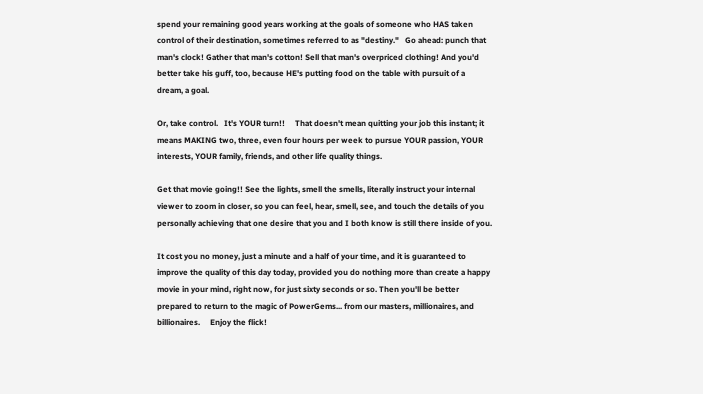spend your remaining good years working at the goals of someone who HAS taken control of their destination, sometimes referred to as "destiny."   Go ahead: punch that man's clock! Gather that man's cotton! Sell that man's overpriced clothing! And you'd better take his guff, too, because HE's putting food on the table with pursuit of a dream, a goal.

Or, take control.   It's YOUR turn!!     That doesn't mean quitting your job this instant; it means MAKING two, three, even four hours per week to pursue YOUR passion, YOUR interests, YOUR family, friends, and other life quality things.

Get that movie going!! See the lights, smell the smells, literally instruct your internal viewer to zoom in closer, so you can feel, hear, smell, see, and touch the details of you personally achieving that one desire that you and I both know is still there inside of you.

It cost you no money, just a minute and a half of your time, and it is guaranteed to improve the quality of this day today, provided you do nothing more than create a happy movie in your mind, right now, for just sixty seconds or so. Then you'll be better prepared to return to the magic of PowerGems... from our masters, millionaires, and billionaires.     Enjoy the flick!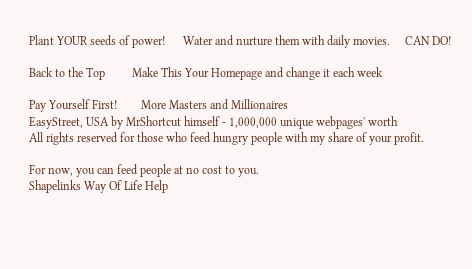Plant YOUR seeds of power!      Water and nurture them with daily movies.     CAN DO!

Back to the Top         Make This Your Homepage and change it each week

Pay Yourself First!        More Masters and Millionaires
EasyStreet, USA by MrShortcut himself - 1,000,000 unique webpages' worth
All rights reserved for those who feed hungry people with my share of your profit.

For now, you can feed people at no cost to you.
Shapelinks Way Of Life Help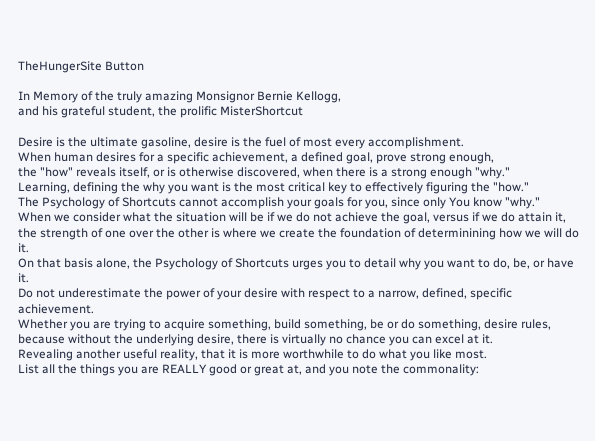TheHungerSite Button

In Memory of the truly amazing Monsignor Bernie Kellogg,
and his grateful student, the prolific MisterShortcut

Desire is the ultimate gasoline, desire is the fuel of most every accomplishment.
When human desires for a specific achievement, a defined goal, prove strong enough,
the "how" reveals itself, or is otherwise discovered, when there is a strong enough "why."
Learning, defining the why you want is the most critical key to effectively figuring the "how."
The Psychology of Shortcuts cannot accomplish your goals for you, since only You know "why."
When we consider what the situation will be if we do not achieve the goal, versus if we do attain it,
the strength of one over the other is where we create the foundation of determinining how we will do it.
On that basis alone, the Psychology of Shortcuts urges you to detail why you want to do, be, or have it.
Do not underestimate the power of your desire with respect to a narrow, defined, specific achievement.
Whether you are trying to acquire something, build something, be or do something, desire rules,
because without the underlying desire, there is virtually no chance you can excel at it.
Revealing another useful reality, that it is more worthwhile to do what you like most.
List all the things you are REALLY good or great at, and you note the commonality: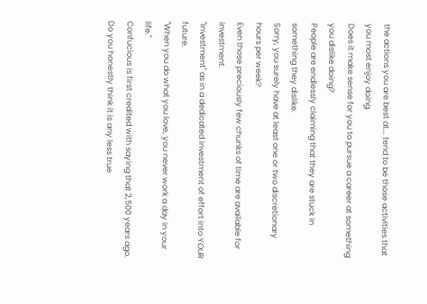the actions you are best at... tend to be those activities that you most enjoy doing.
Does it make sense for you to pursue a career at something you dislike doing?
People are endlessly claiming that they are stuck in something they dislike.
Sorry, you surely have at least one or two discretionary hours per week?
Even those preciously few chunks of time are available for investment.
"Investment" as in a dedicated investment of effort into YOUR future.
"When you do what you love, you never work a day in your life."
Confucious is first credited with saying that 2,500 years ago.
Do you honestly think it is any less true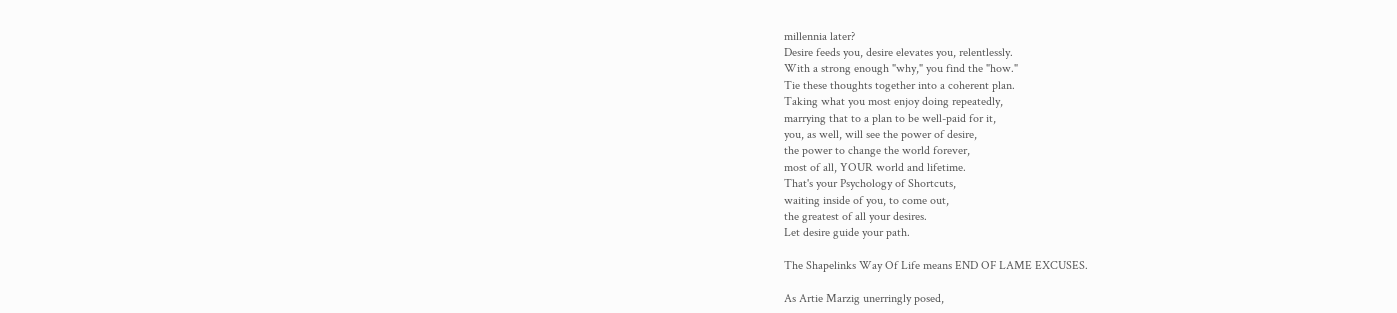millennia later?
Desire feeds you, desire elevates you, relentlessly.
With a strong enough "why," you find the "how."
Tie these thoughts together into a coherent plan.
Taking what you most enjoy doing repeatedly,
marrying that to a plan to be well-paid for it,
you, as well, will see the power of desire,
the power to change the world forever,
most of all, YOUR world and lifetime.
That's your Psychology of Shortcuts,
waiting inside of you, to come out,
the greatest of all your desires.
Let desire guide your path.

The Shapelinks Way Of Life means END OF LAME EXCUSES.

As Artie Marzig unerringly posed,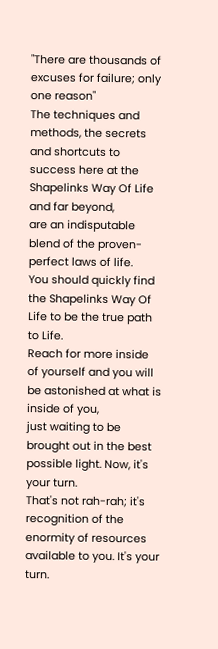"There are thousands of excuses for failure; only one reason"
The techniques and methods, the secrets and shortcuts to success here at the Shapelinks Way Of Life and far beyond,
are an indisputable blend of the proven-perfect laws of life.
You should quickly find the Shapelinks Way Of Life to be the true path to Life.
Reach for more inside of yourself and you will be astonished at what is inside of you,
just waiting to be brought out in the best possible light. Now, it's your turn.
That's not rah-rah; it's recognition of the enormity of resources available to you. It's your turn.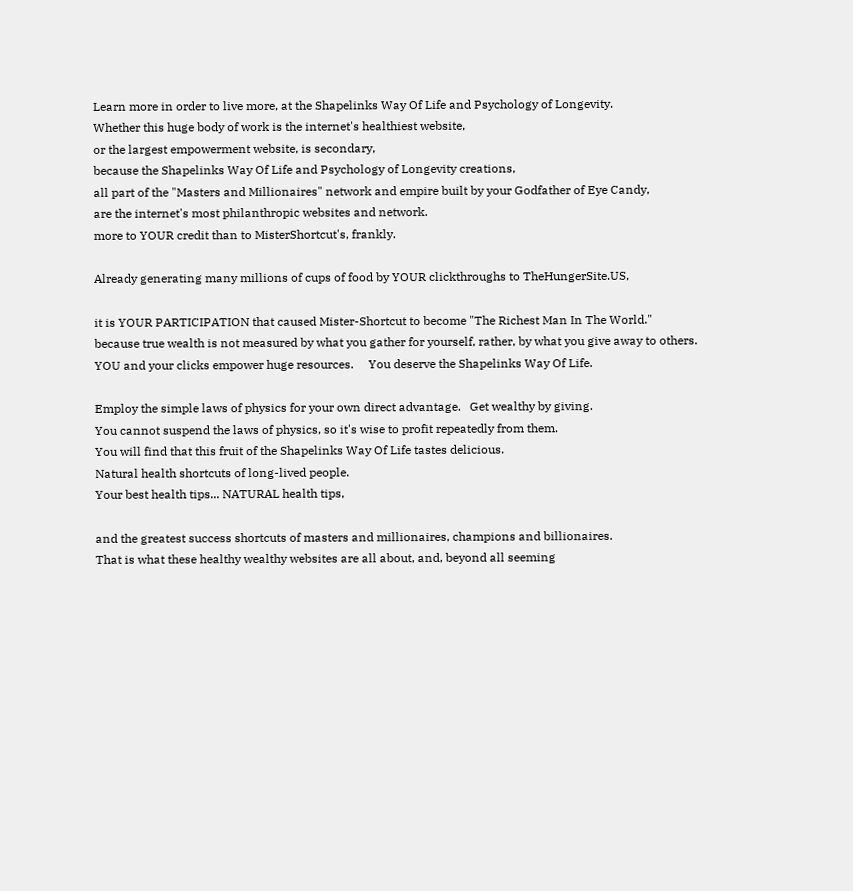Learn more in order to live more, at the Shapelinks Way Of Life and Psychology of Longevity.
Whether this huge body of work is the internet's healthiest website,
or the largest empowerment website, is secondary,
because the Shapelinks Way Of Life and Psychology of Longevity creations,
all part of the "Masters and Millionaires" network and empire built by your Godfather of Eye Candy,
are the internet's most philanthropic websites and network.
more to YOUR credit than to MisterShortcut's, frankly.

Already generating many millions of cups of food by YOUR clickthroughs to TheHungerSite.US,

it is YOUR PARTICIPATION that caused Mister-Shortcut to become "The Richest Man In The World."
because true wealth is not measured by what you gather for yourself, rather, by what you give away to others.
YOU and your clicks empower huge resources.     You deserve the Shapelinks Way Of Life.

Employ the simple laws of physics for your own direct advantage.   Get wealthy by giving.
You cannot suspend the laws of physics, so it's wise to profit repeatedly from them.
You will find that this fruit of the Shapelinks Way Of Life tastes delicious.
Natural health shortcuts of long-lived people.
Your best health tips... NATURAL health tips,

and the greatest success shortcuts of masters and millionaires, champions and billionaires.
That is what these healthy wealthy websites are all about, and, beyond all seeming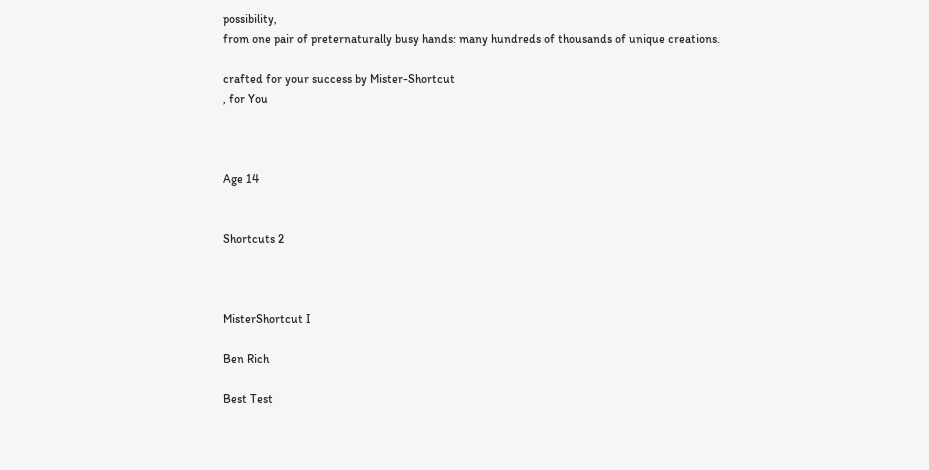possibility,
from one pair of preternaturally busy hands: many hundreds of thousands of unique creations.

crafted for your success by Mister-Shortcut
, for You



Age 14


Shortcuts 2



MisterShortcut I

Ben Rich

Best Test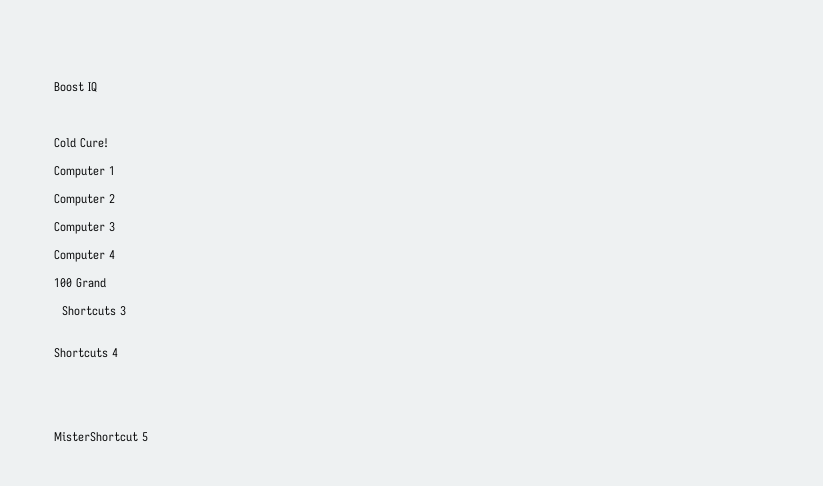Boost IQ



Cold Cure!

Computer 1

Computer 2

Computer 3

Computer 4

100 Grand

  Shortcuts 3


Shortcuts 4





MisterShortcut 5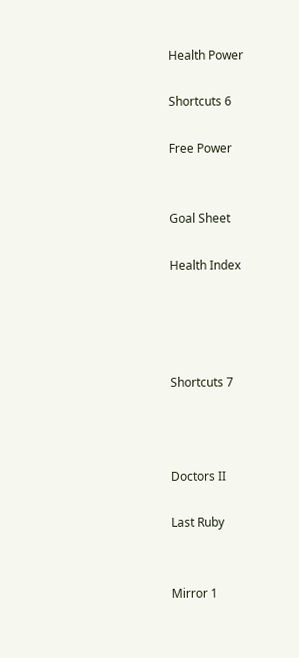Health Power

Shortcuts 6

Free Power


Goal Sheet

Health Index




Shortcuts 7



Doctors II

Last Ruby


Mirror 1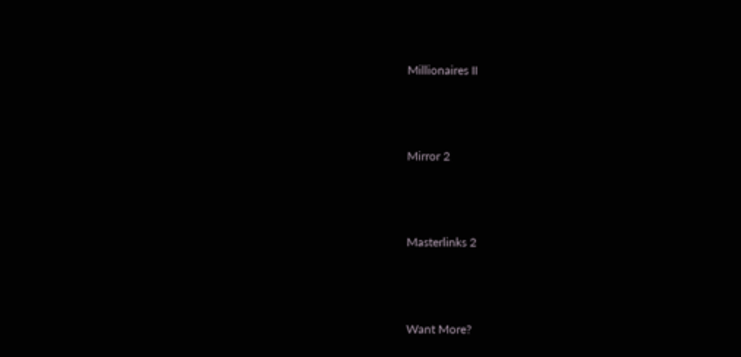Millionaires II



Mirror 2



Masterlinks 2



Want More?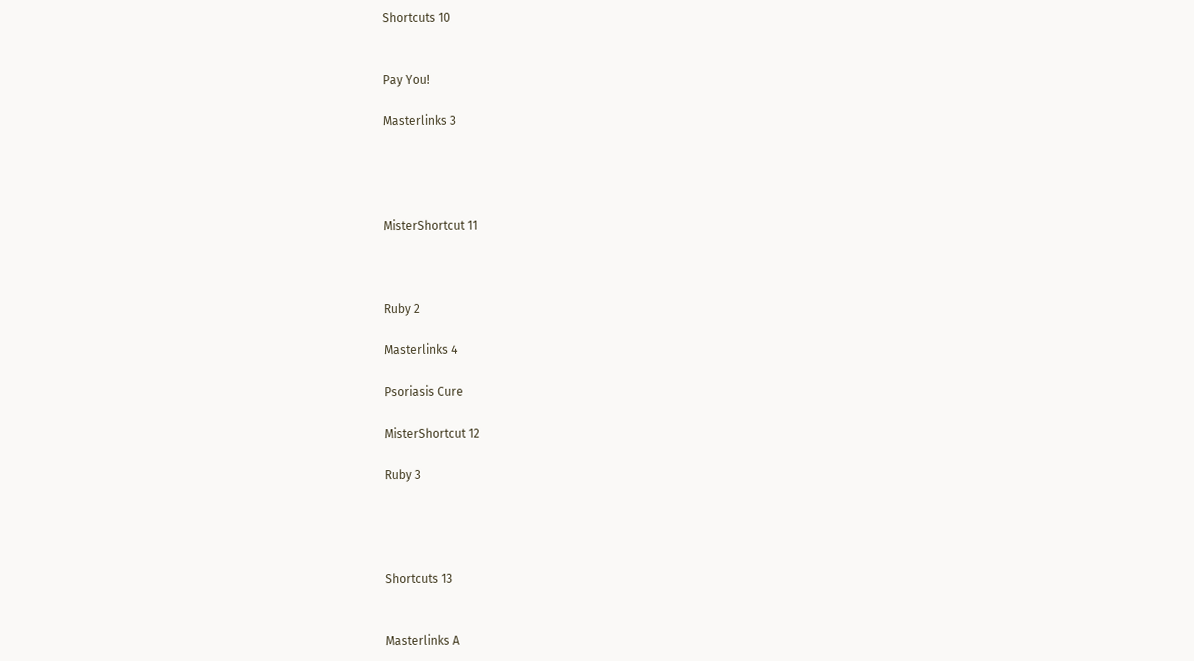Shortcuts 10


Pay You!

Masterlinks 3




MisterShortcut 11



Ruby 2

Masterlinks 4

Psoriasis Cure

MisterShortcut 12

Ruby 3




Shortcuts 13


Masterlinks A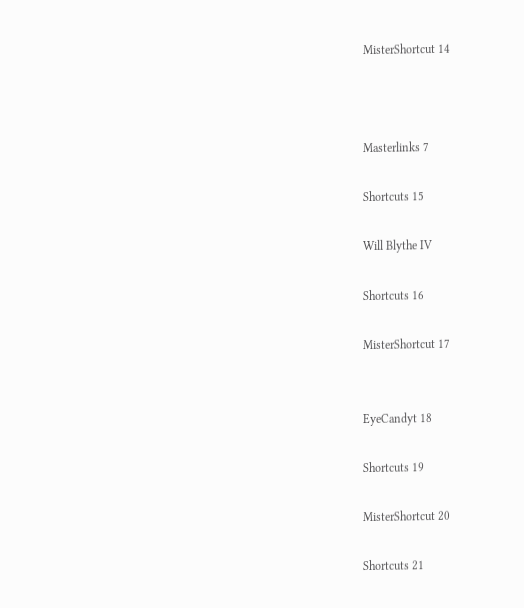MisterShortcut 14



Masterlinks 7

Shortcuts 15

Will Blythe IV

Shortcuts 16

MisterShortcut 17


EyeCandyt 18

Shortcuts 19

MisterShortcut 20

Shortcuts 21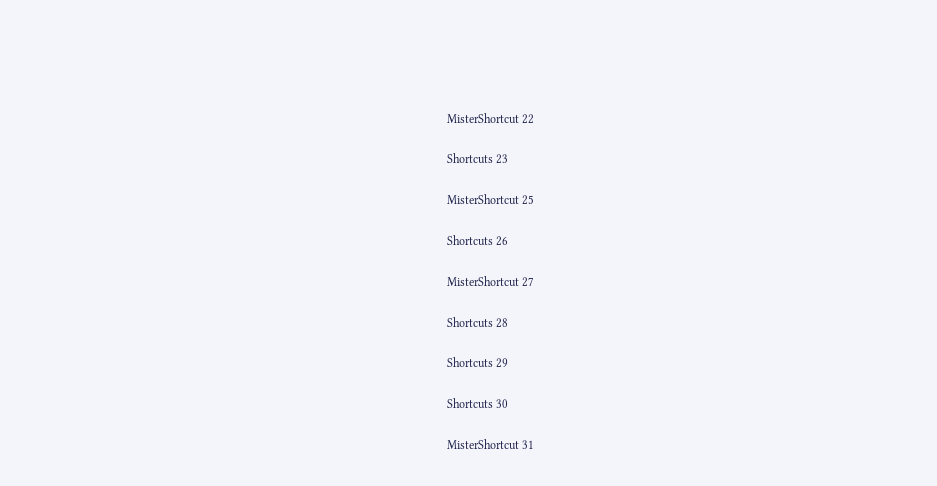MisterShortcut 22

Shortcuts 23

MisterShortcut 25

Shortcuts 26

MisterShortcut 27

Shortcuts 28

Shortcuts 29

Shortcuts 30

MisterShortcut 31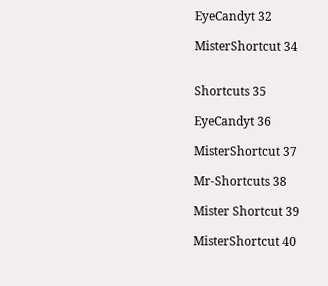EyeCandyt 32

MisterShortcut 34


Shortcuts 35

EyeCandyt 36

MisterShortcut 37

Mr-Shortcuts 38

Mister Shortcut 39

MisterShortcut 40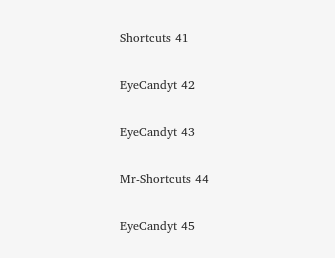Shortcuts 41

EyeCandyt 42

EyeCandyt 43

Mr-Shortcuts 44

EyeCandyt 45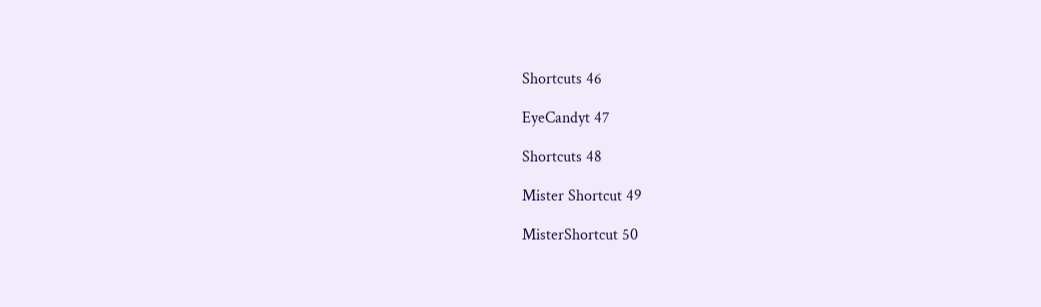Shortcuts 46

EyeCandyt 47

Shortcuts 48

Mister Shortcut 49

MisterShortcut 50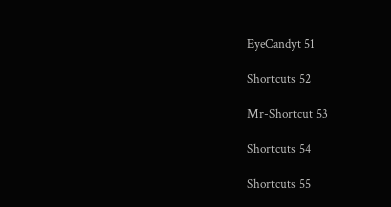EyeCandyt 51

Shortcuts 52

Mr-Shortcut 53

Shortcuts 54

Shortcuts 55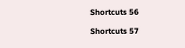Shortcuts 56

Shortcuts 57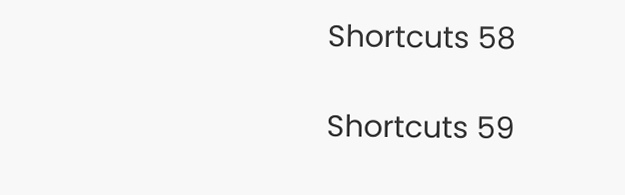Shortcuts 58

Shortcuts 59